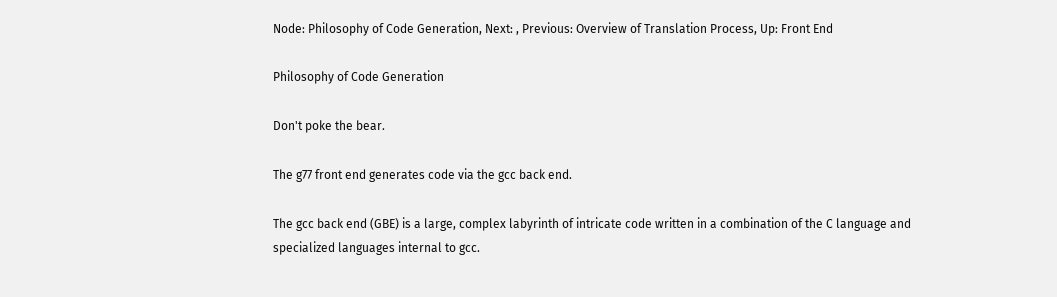Node: Philosophy of Code Generation, Next: , Previous: Overview of Translation Process, Up: Front End

Philosophy of Code Generation

Don't poke the bear.

The g77 front end generates code via the gcc back end.

The gcc back end (GBE) is a large, complex labyrinth of intricate code written in a combination of the C language and specialized languages internal to gcc.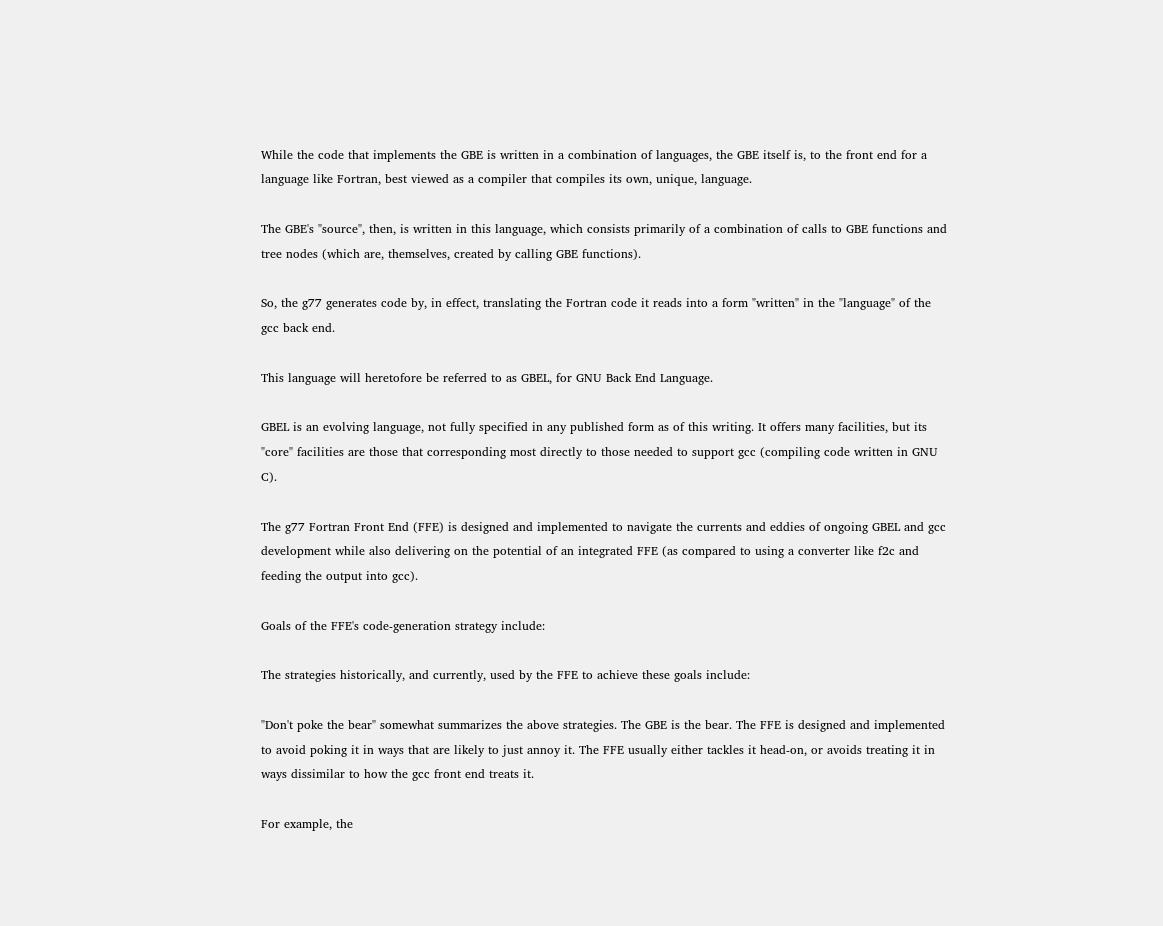While the code that implements the GBE is written in a combination of languages, the GBE itself is, to the front end for a language like Fortran, best viewed as a compiler that compiles its own, unique, language.

The GBE's "source", then, is written in this language, which consists primarily of a combination of calls to GBE functions and tree nodes (which are, themselves, created by calling GBE functions).

So, the g77 generates code by, in effect, translating the Fortran code it reads into a form "written" in the "language" of the gcc back end.

This language will heretofore be referred to as GBEL, for GNU Back End Language.

GBEL is an evolving language, not fully specified in any published form as of this writing. It offers many facilities, but its "core" facilities are those that corresponding most directly to those needed to support gcc (compiling code written in GNU C).

The g77 Fortran Front End (FFE) is designed and implemented to navigate the currents and eddies of ongoing GBEL and gcc development while also delivering on the potential of an integrated FFE (as compared to using a converter like f2c and feeding the output into gcc).

Goals of the FFE's code-generation strategy include:

The strategies historically, and currently, used by the FFE to achieve these goals include:

"Don't poke the bear" somewhat summarizes the above strategies. The GBE is the bear. The FFE is designed and implemented to avoid poking it in ways that are likely to just annoy it. The FFE usually either tackles it head-on, or avoids treating it in ways dissimilar to how the gcc front end treats it.

For example, the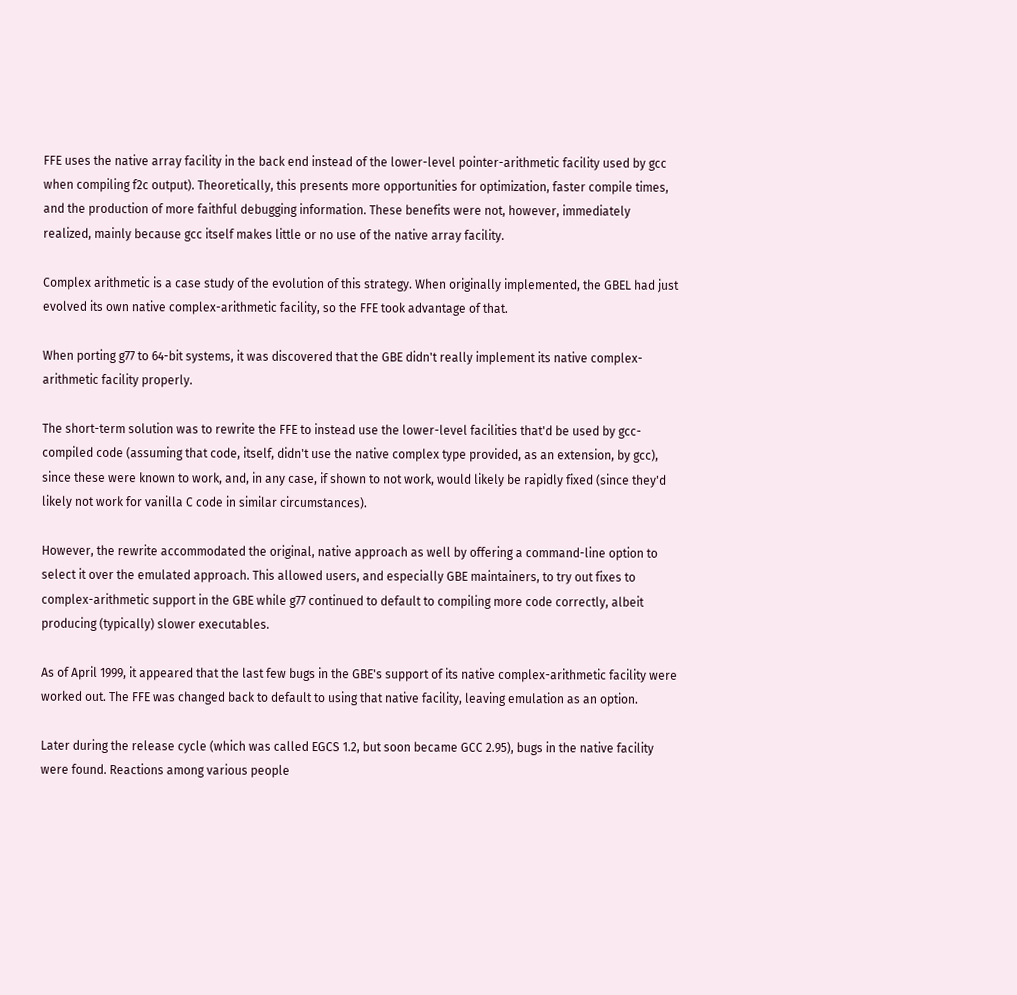FFE uses the native array facility in the back end instead of the lower-level pointer-arithmetic facility used by gcc when compiling f2c output). Theoretically, this presents more opportunities for optimization, faster compile times, and the production of more faithful debugging information. These benefits were not, however, immediately realized, mainly because gcc itself makes little or no use of the native array facility.

Complex arithmetic is a case study of the evolution of this strategy. When originally implemented, the GBEL had just evolved its own native complex-arithmetic facility, so the FFE took advantage of that.

When porting g77 to 64-bit systems, it was discovered that the GBE didn't really implement its native complex-arithmetic facility properly.

The short-term solution was to rewrite the FFE to instead use the lower-level facilities that'd be used by gcc-compiled code (assuming that code, itself, didn't use the native complex type provided, as an extension, by gcc), since these were known to work, and, in any case, if shown to not work, would likely be rapidly fixed (since they'd likely not work for vanilla C code in similar circumstances).

However, the rewrite accommodated the original, native approach as well by offering a command-line option to select it over the emulated approach. This allowed users, and especially GBE maintainers, to try out fixes to complex-arithmetic support in the GBE while g77 continued to default to compiling more code correctly, albeit producing (typically) slower executables.

As of April 1999, it appeared that the last few bugs in the GBE's support of its native complex-arithmetic facility were worked out. The FFE was changed back to default to using that native facility, leaving emulation as an option.

Later during the release cycle (which was called EGCS 1.2, but soon became GCC 2.95), bugs in the native facility were found. Reactions among various people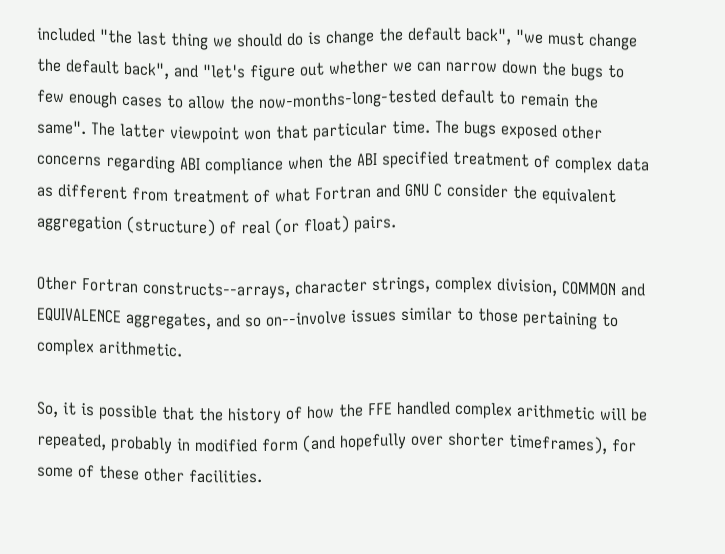included "the last thing we should do is change the default back", "we must change the default back", and "let's figure out whether we can narrow down the bugs to few enough cases to allow the now-months-long-tested default to remain the same". The latter viewpoint won that particular time. The bugs exposed other concerns regarding ABI compliance when the ABI specified treatment of complex data as different from treatment of what Fortran and GNU C consider the equivalent aggregation (structure) of real (or float) pairs.

Other Fortran constructs--arrays, character strings, complex division, COMMON and EQUIVALENCE aggregates, and so on--involve issues similar to those pertaining to complex arithmetic.

So, it is possible that the history of how the FFE handled complex arithmetic will be repeated, probably in modified form (and hopefully over shorter timeframes), for some of these other facilities.